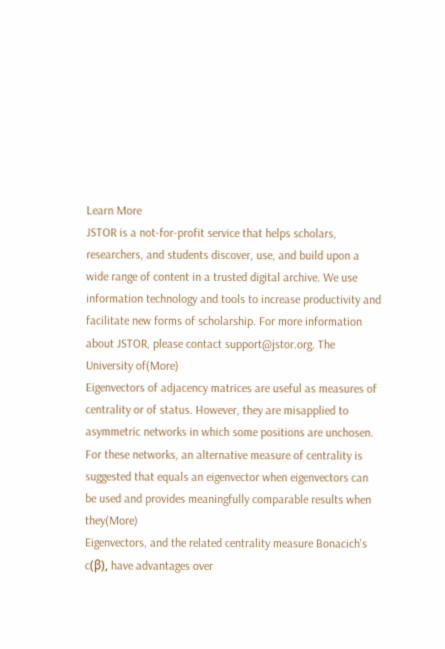Learn More
JSTOR is a not-for-profit service that helps scholars, researchers, and students discover, use, and build upon a wide range of content in a trusted digital archive. We use information technology and tools to increase productivity and facilitate new forms of scholarship. For more information about JSTOR, please contact support@jstor.org. The University of(More)
Eigenvectors of adjacency matrices are useful as measures of centrality or of status. However, they are misapplied to asymmetric networks in which some positions are unchosen. For these networks, an alternative measure of centrality is suggested that equals an eigenvector when eigenvectors can be used and provides meaningfully comparable results when they(More)
Eigenvectors, and the related centrality measure Bonacich's c(β), have advantages over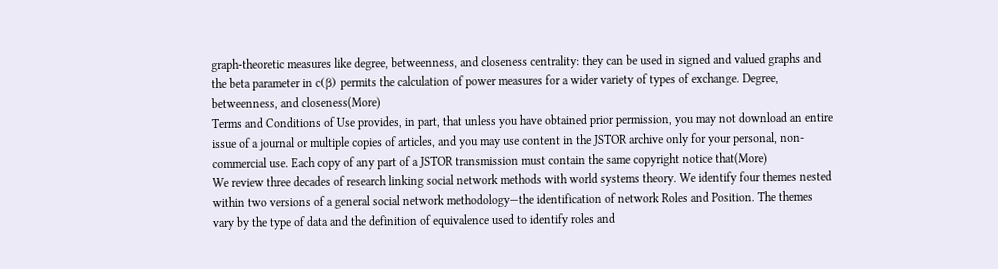graph-theoretic measures like degree, betweenness, and closeness centrality: they can be used in signed and valued graphs and the beta parameter in c(β) permits the calculation of power measures for a wider variety of types of exchange. Degree, betweenness, and closeness(More)
Terms and Conditions of Use provides, in part, that unless you have obtained prior permission, you may not download an entire issue of a journal or multiple copies of articles, and you may use content in the JSTOR archive only for your personal, non-commercial use. Each copy of any part of a JSTOR transmission must contain the same copyright notice that(More)
We review three decades of research linking social network methods with world systems theory. We identify four themes nested within two versions of a general social network methodology—the identification of network Roles and Position. The themes vary by the type of data and the definition of equivalence used to identify roles and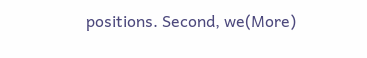positions. Second, we(More)